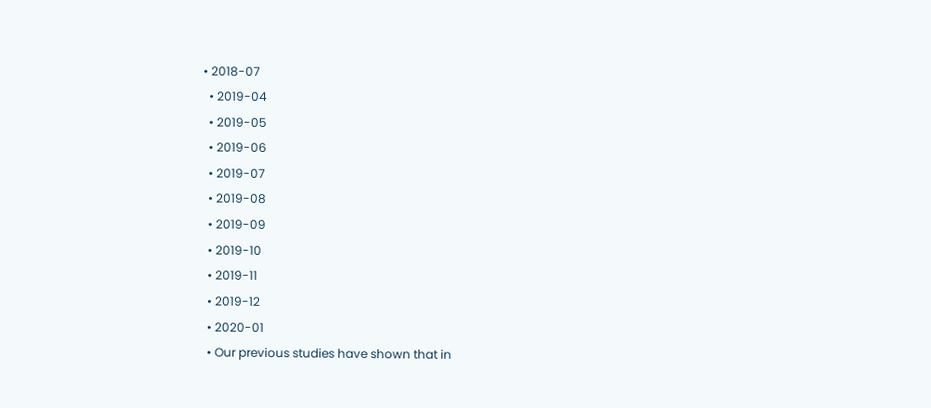• 2018-07
  • 2019-04
  • 2019-05
  • 2019-06
  • 2019-07
  • 2019-08
  • 2019-09
  • 2019-10
  • 2019-11
  • 2019-12
  • 2020-01
  • Our previous studies have shown that in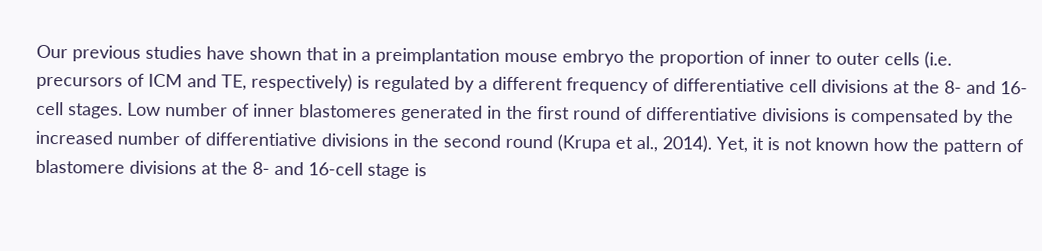Our previous studies have shown that in a preimplantation mouse embryo the proportion of inner to outer cells (i.e. precursors of ICM and TE, respectively) is regulated by a different frequency of differentiative cell divisions at the 8- and 16-cell stages. Low number of inner blastomeres generated in the first round of differentiative divisions is compensated by the increased number of differentiative divisions in the second round (Krupa et al., 2014). Yet, it is not known how the pattern of blastomere divisions at the 8- and 16-cell stage is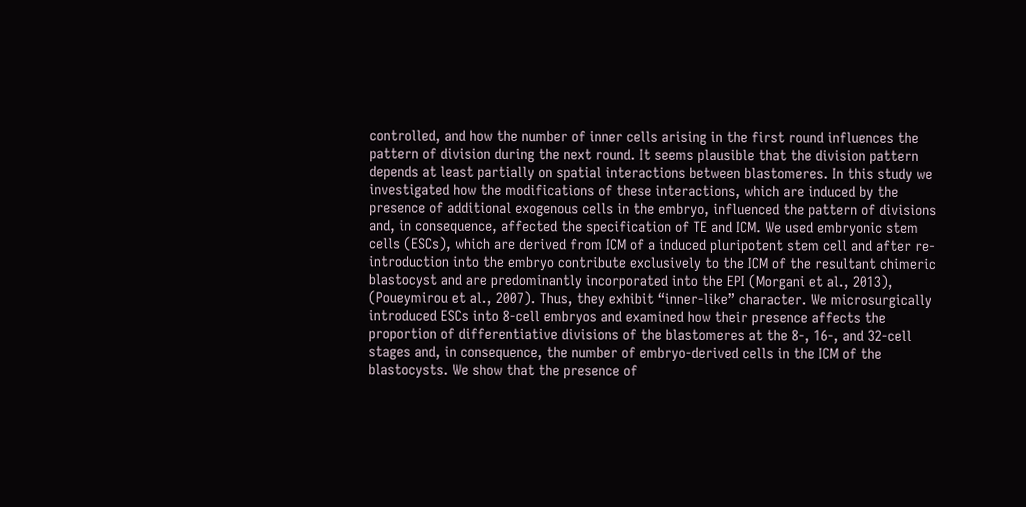controlled, and how the number of inner cells arising in the first round influences the pattern of division during the next round. It seems plausible that the division pattern depends at least partially on spatial interactions between blastomeres. In this study we investigated how the modifications of these interactions, which are induced by the presence of additional exogenous cells in the embryo, influenced the pattern of divisions and, in consequence, affected the specification of TE and ICM. We used embryonic stem cells (ESCs), which are derived from ICM of a induced pluripotent stem cell and after re-introduction into the embryo contribute exclusively to the ICM of the resultant chimeric blastocyst and are predominantly incorporated into the EPI (Morgani et al., 2013), (Poueymirou et al., 2007). Thus, they exhibit “inner-like” character. We microsurgically introduced ESCs into 8-cell embryos and examined how their presence affects the proportion of differentiative divisions of the blastomeres at the 8-, 16-, and 32-cell stages and, in consequence, the number of embryo-derived cells in the ICM of the blastocysts. We show that the presence of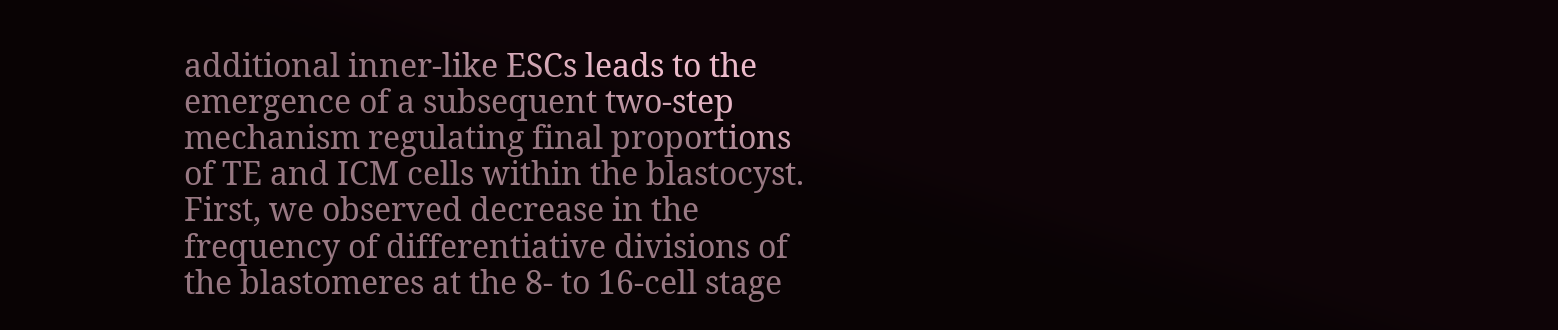additional inner-like ESCs leads to the emergence of a subsequent two-step mechanism regulating final proportions of TE and ICM cells within the blastocyst. First, we observed decrease in the frequency of differentiative divisions of the blastomeres at the 8- to 16-cell stage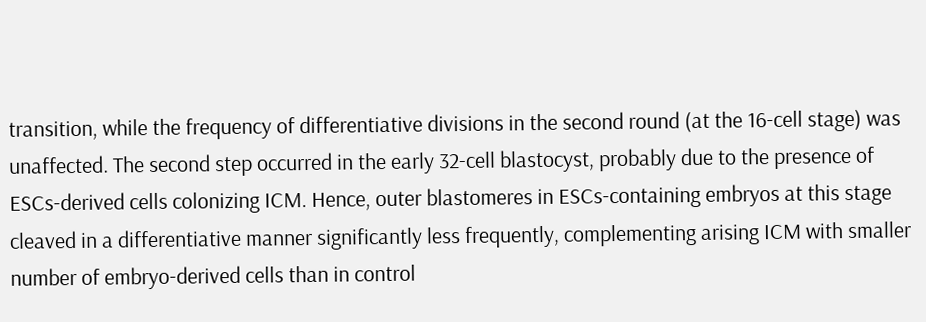transition, while the frequency of differentiative divisions in the second round (at the 16-cell stage) was unaffected. The second step occurred in the early 32-cell blastocyst, probably due to the presence of ESCs-derived cells colonizing ICM. Hence, outer blastomeres in ESCs-containing embryos at this stage cleaved in a differentiative manner significantly less frequently, complementing arising ICM with smaller number of embryo-derived cells than in control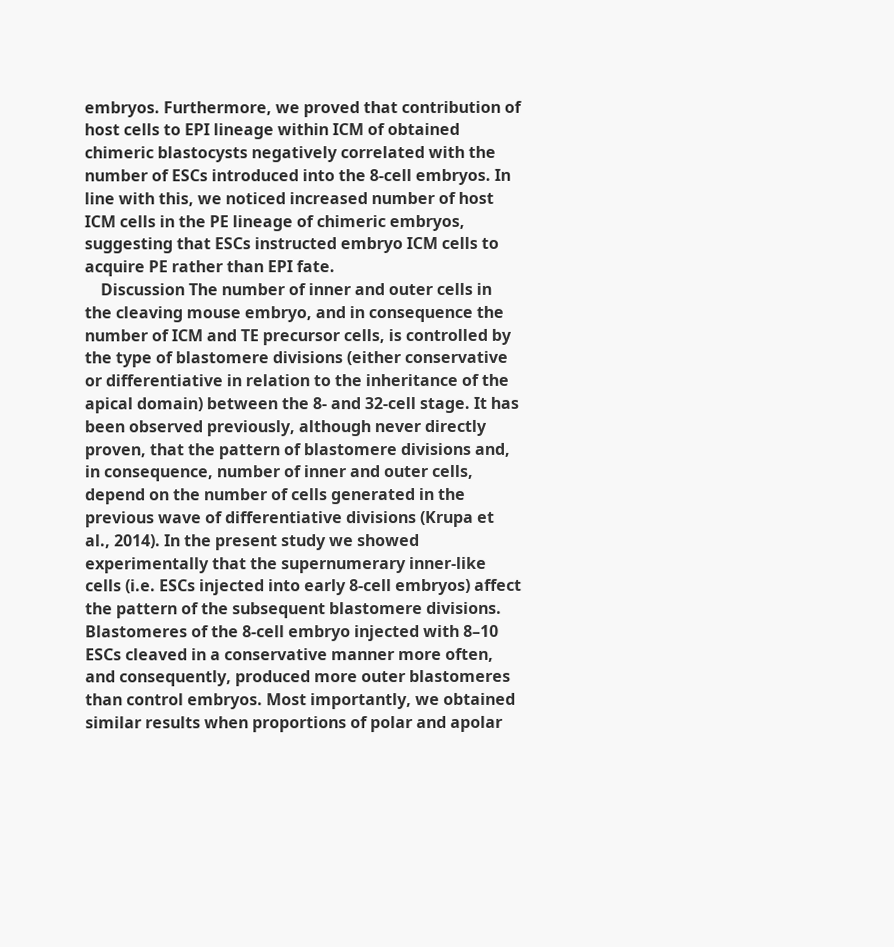embryos. Furthermore, we proved that contribution of host cells to EPI lineage within ICM of obtained chimeric blastocysts negatively correlated with the number of ESCs introduced into the 8-cell embryos. In line with this, we noticed increased number of host ICM cells in the PE lineage of chimeric embryos, suggesting that ESCs instructed embryo ICM cells to acquire PE rather than EPI fate.
    Discussion The number of inner and outer cells in the cleaving mouse embryo, and in consequence the number of ICM and TE precursor cells, is controlled by the type of blastomere divisions (either conservative or differentiative in relation to the inheritance of the apical domain) between the 8- and 32-cell stage. It has been observed previously, although never directly proven, that the pattern of blastomere divisions and, in consequence, number of inner and outer cells, depend on the number of cells generated in the previous wave of differentiative divisions (Krupa et al., 2014). In the present study we showed experimentally that the supernumerary inner-like cells (i.e. ESCs injected into early 8-cell embryos) affect the pattern of the subsequent blastomere divisions. Blastomeres of the 8-cell embryo injected with 8–10 ESCs cleaved in a conservative manner more often, and consequently, produced more outer blastomeres than control embryos. Most importantly, we obtained similar results when proportions of polar and apolar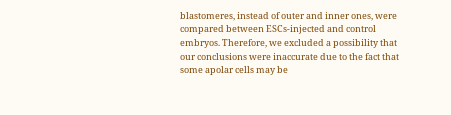blastomeres, instead of outer and inner ones, were compared between ESCs-injected and control embryos. Therefore, we excluded a possibility that our conclusions were inaccurate due to the fact that some apolar cells may be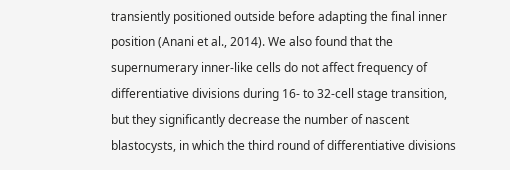transiently positioned outside before adapting the final inner position (Anani et al., 2014). We also found that the supernumerary inner-like cells do not affect frequency of differentiative divisions during 16- to 32-cell stage transition, but they significantly decrease the number of nascent blastocysts, in which the third round of differentiative divisions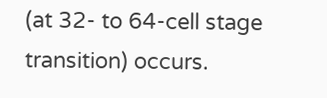(at 32- to 64-cell stage transition) occurs.